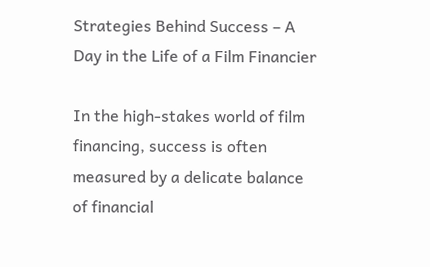Strategies Behind Success – A Day in the Life of a Film Financier

In the high-stakes world of film financing, success is often measured by a delicate balance of financial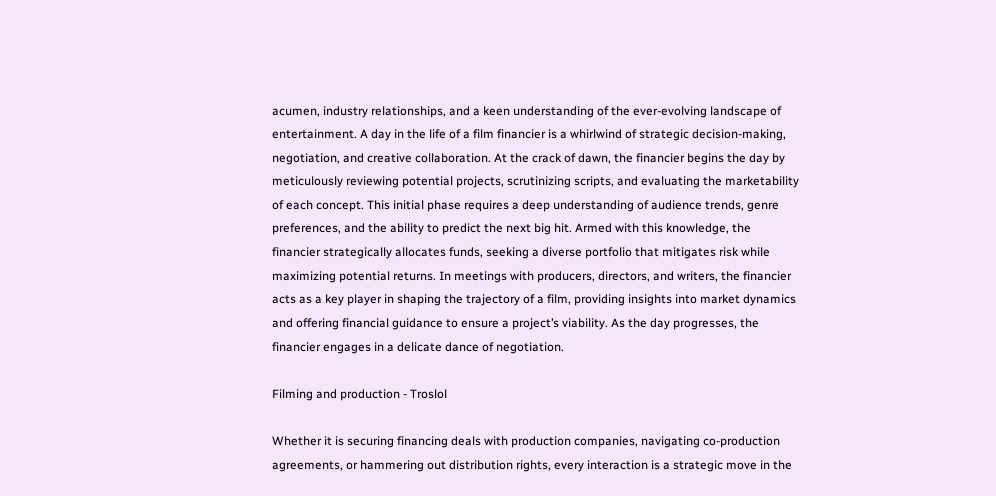acumen, industry relationships, and a keen understanding of the ever-evolving landscape of entertainment. A day in the life of a film financier is a whirlwind of strategic decision-making, negotiation, and creative collaboration. At the crack of dawn, the financier begins the day by meticulously reviewing potential projects, scrutinizing scripts, and evaluating the marketability of each concept. This initial phase requires a deep understanding of audience trends, genre preferences, and the ability to predict the next big hit. Armed with this knowledge, the financier strategically allocates funds, seeking a diverse portfolio that mitigates risk while maximizing potential returns. In meetings with producers, directors, and writers, the financier acts as a key player in shaping the trajectory of a film, providing insights into market dynamics and offering financial guidance to ensure a project’s viability. As the day progresses, the financier engages in a delicate dance of negotiation.

Filming and production - Troslol

Whether it is securing financing deals with production companies, navigating co-production agreements, or hammering out distribution rights, every interaction is a strategic move in the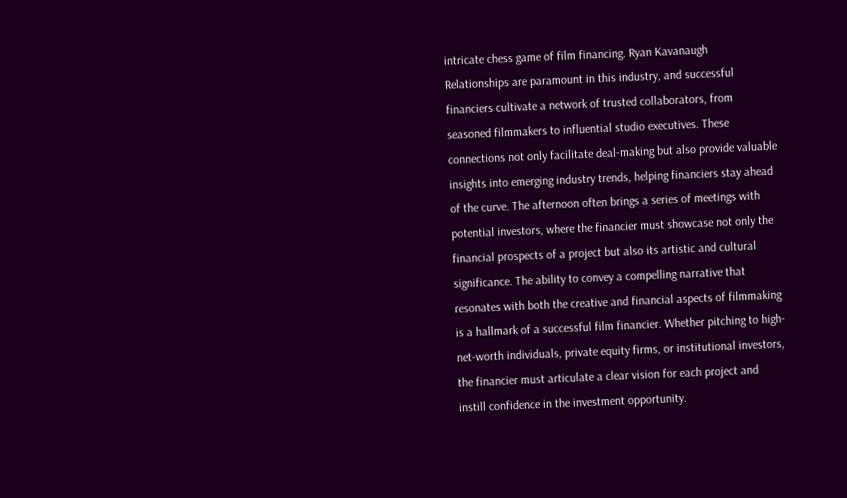intricate chess game of film financing. Ryan Kavanaugh Relationships are paramount in this industry, and successful financiers cultivate a network of trusted collaborators, from seasoned filmmakers to influential studio executives. These connections not only facilitate deal-making but also provide valuable insights into emerging industry trends, helping financiers stay ahead of the curve. The afternoon often brings a series of meetings with potential investors, where the financier must showcase not only the financial prospects of a project but also its artistic and cultural significance. The ability to convey a compelling narrative that resonates with both the creative and financial aspects of filmmaking is a hallmark of a successful film financier. Whether pitching to high-net-worth individuals, private equity firms, or institutional investors, the financier must articulate a clear vision for each project and instill confidence in the investment opportunity.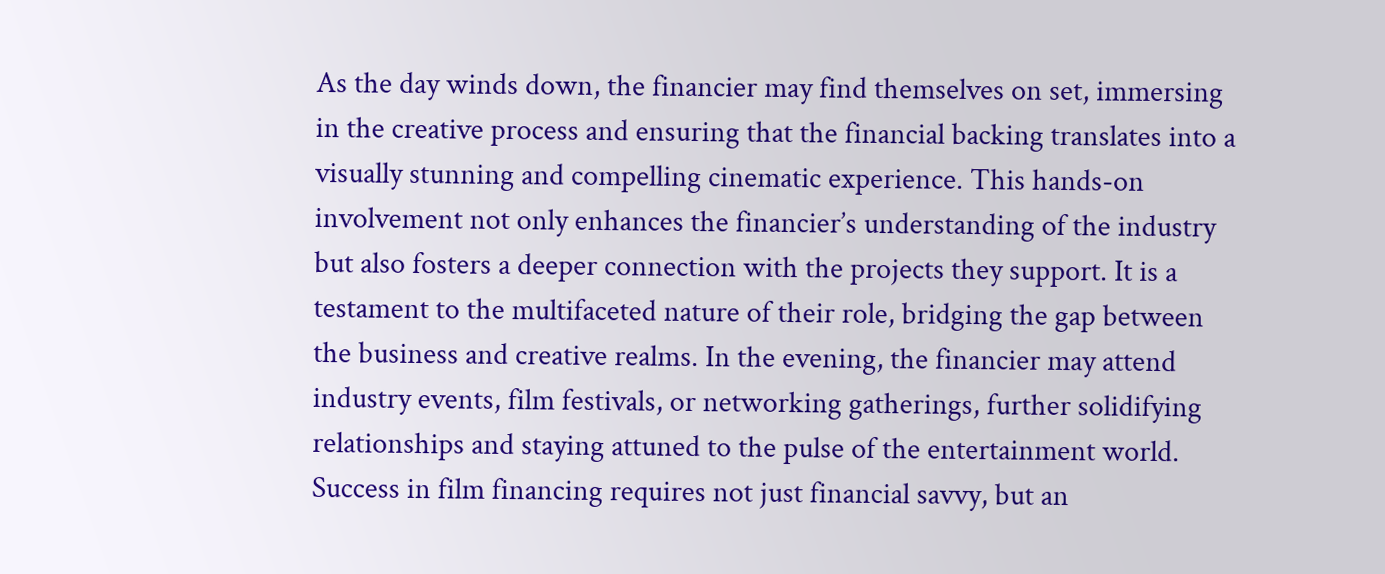As the day winds down, the financier may find themselves on set, immersing in the creative process and ensuring that the financial backing translates into a visually stunning and compelling cinematic experience. This hands-on involvement not only enhances the financier’s understanding of the industry but also fosters a deeper connection with the projects they support. It is a testament to the multifaceted nature of their role, bridging the gap between the business and creative realms. In the evening, the financier may attend industry events, film festivals, or networking gatherings, further solidifying relationships and staying attuned to the pulse of the entertainment world. Success in film financing requires not just financial savvy, but an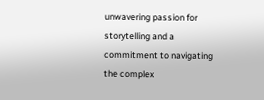unwavering passion for storytelling and a commitment to navigating the complex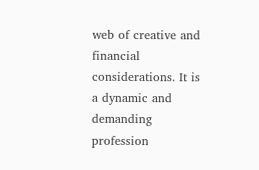web of creative and financial considerations. It is a dynamic and demanding profession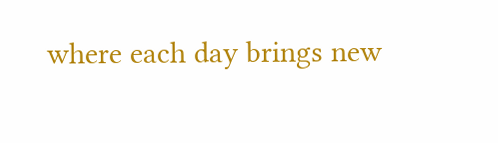where each day brings new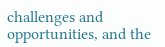challenges and opportunities, and the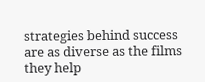strategies behind success are as diverse as the films they help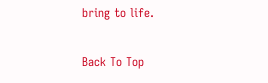bring to life.

Back To Top